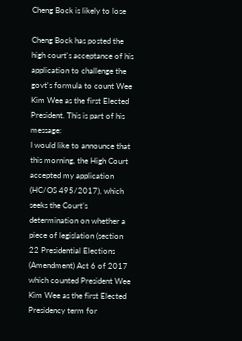Cheng Bock is likely to lose

Cheng Bock has posted the high court's acceptance of his application to challenge the govt's formula to count Wee Kim Wee as the first Elected President. This is part of his message:
I would like to announce that this morning, the High Court accepted my application (HC/OS 495/2017), which seeks the Court’s determination on whether a piece of legislation (section 22 Presidential Elections (Amendment) Act 6 of 2017 which counted President Wee Kim Wee as the first Elected Presidency term for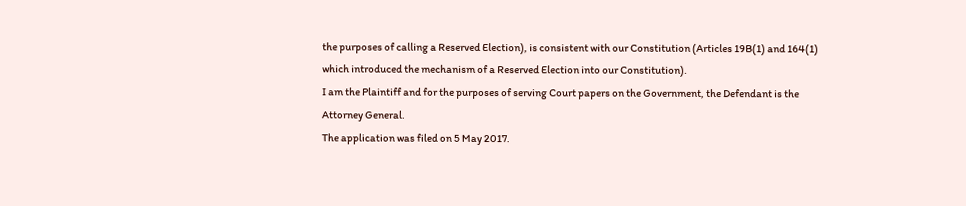the purposes of calling a Reserved Election), is consistent with our Constitution (Articles 19B(1) and 164(1) which introduced the mechanism of a Reserved Election into our Constitution).
I am the Plaintiff and for the purposes of serving Court papers on the Government, the Defendant is the Attorney General.
The application was filed on 5 May 2017.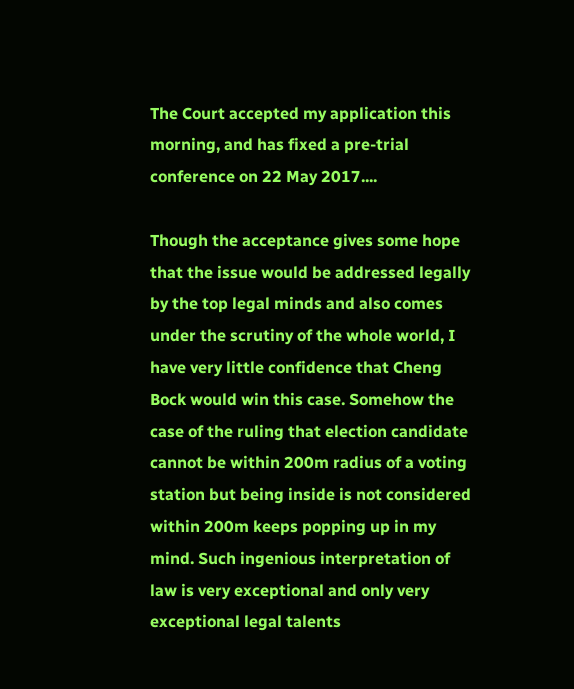The Court accepted my application this morning, and has fixed a pre-trial conference on 22 May 2017....

Though the acceptance gives some hope that the issue would be addressed legally by the top legal minds and also comes under the scrutiny of the whole world, I have very little confidence that Cheng Bock would win this case. Somehow the case of the ruling that election candidate cannot be within 200m radius of a voting station but being inside is not considered within 200m keeps popping up in my mind. Such ingenious interpretation of law is very exceptional and only very exceptional legal talents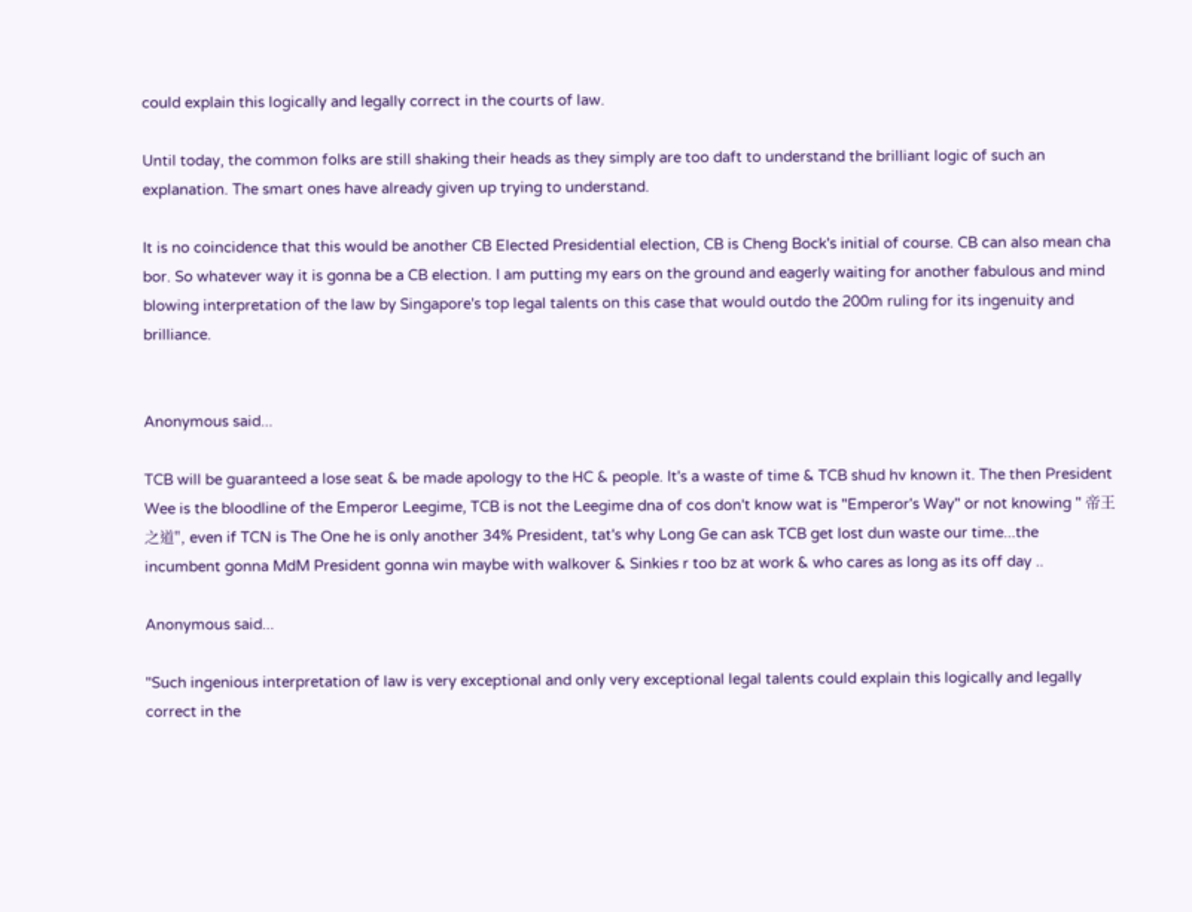could explain this logically and legally correct in the courts of law.

Until today, the common folks are still shaking their heads as they simply are too daft to understand the brilliant logic of such an explanation. The smart ones have already given up trying to understand.

It is no coincidence that this would be another CB Elected Presidential election, CB is Cheng Bock's initial of course. CB can also mean cha bor. So whatever way it is gonna be a CB election. I am putting my ears on the ground and eagerly waiting for another fabulous and mind blowing interpretation of the law by Singapore's top legal talents on this case that would outdo the 200m ruling for its ingenuity and brilliance.


Anonymous said...

TCB will be guaranteed a lose seat & be made apology to the HC & people. It's a waste of time & TCB shud hv known it. The then President Wee is the bloodline of the Emperor Leegime, TCB is not the Leegime dna of cos don't know wat is "Emperor's Way" or not knowing " 帝王之道", even if TCN is The One he is only another 34% President, tat's why Long Ge can ask TCB get lost dun waste our time...the incumbent gonna MdM President gonna win maybe with walkover & Sinkies r too bz at work & who cares as long as its off day ..

Anonymous said...

"Such ingenious interpretation of law is very exceptional and only very exceptional legal talents could explain this logically and legally correct in the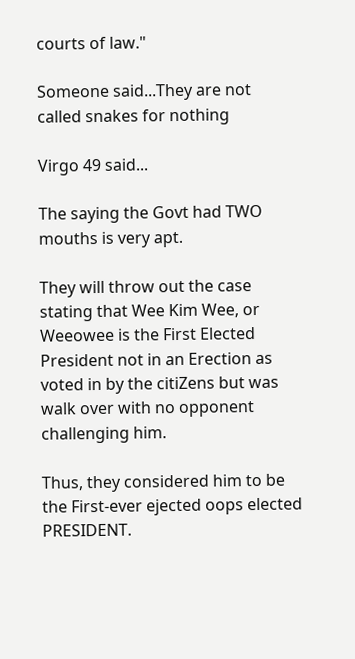courts of law."

Someone said...They are not called snakes for nothing

Virgo 49 said...

The saying the Govt had TWO mouths is very apt.

They will throw out the case stating that Wee Kim Wee, or Weeowee is the First Elected President not in an Erection as voted in by the citiZens but was walk over with no opponent challenging him.

Thus, they considered him to be the First-ever ejected oops elected PRESIDENT.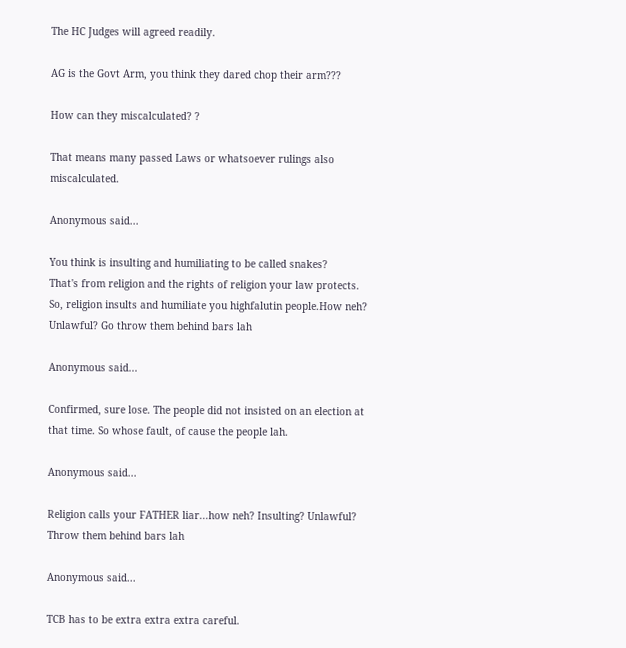The HC Judges will agreed readily.

AG is the Govt Arm, you think they dared chop their arm???

How can they miscalculated? ?

That means many passed Laws or whatsoever rulings also miscalculated.

Anonymous said...

You think is insulting and humiliating to be called snakes?
That's from religion and the rights of religion your law protects. So, religion insults and humiliate you highfalutin people.How neh? Unlawful? Go throw them behind bars lah

Anonymous said...

Confirmed, sure lose. The people did not insisted on an election at that time. So whose fault, of cause the people lah.

Anonymous said...

Religion calls your FATHER liar...how neh? Insulting? Unlawful? Throw them behind bars lah

Anonymous said...

TCB has to be extra extra extra careful.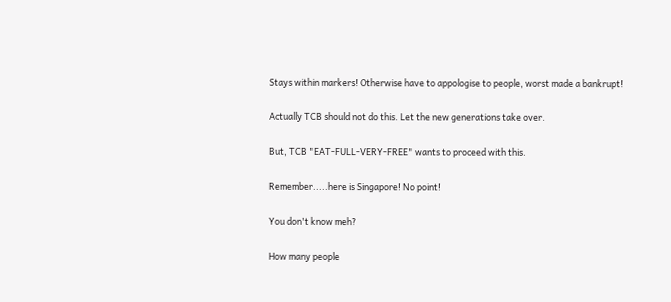Stays within markers! Otherwise have to appologise to people, worst made a bankrupt!

Actually TCB should not do this. Let the new generations take over.

But, TCB "EAT-FULL-VERY-FREE" wants to proceed with this.

Remember.....here is Singapore! No point!

You don't know meh?

How many people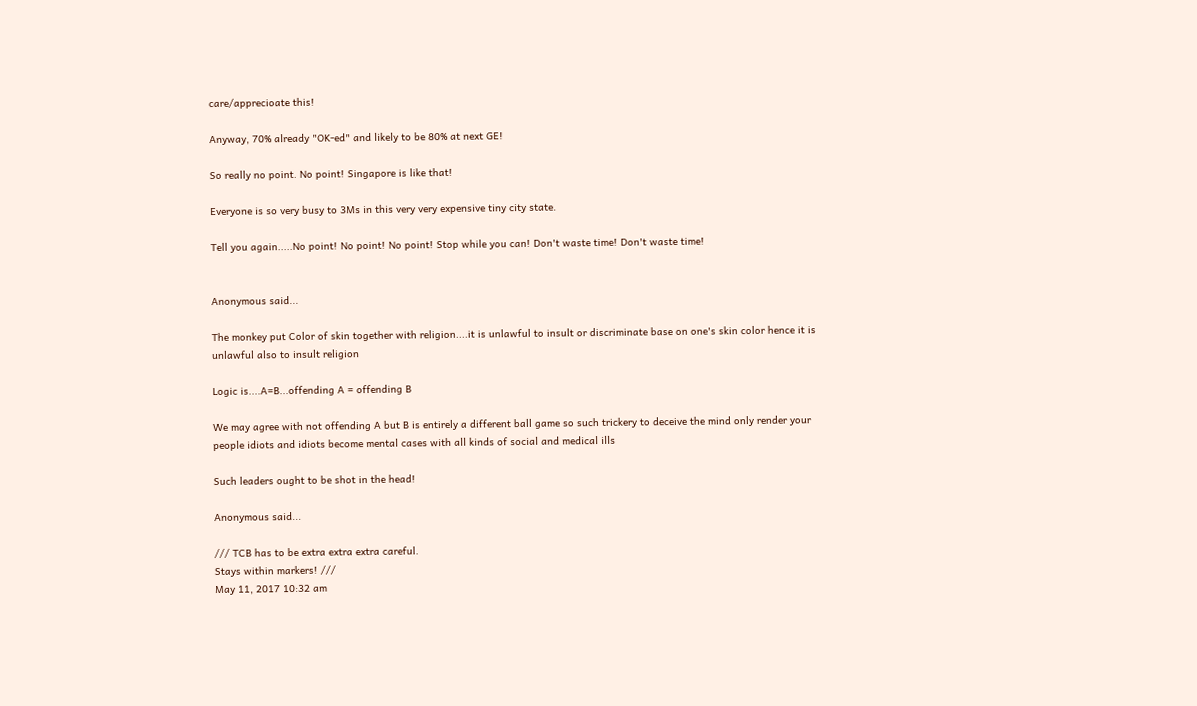care/apprecioate this!

Anyway, 70% already "OK-ed" and likely to be 80% at next GE!

So really no point. No point! Singapore is like that!

Everyone is so very busy to 3Ms in this very very expensive tiny city state.

Tell you again.....No point! No point! No point! Stop while you can! Don't waste time! Don't waste time!


Anonymous said...

The monkey put Color of skin together with religion....it is unlawful to insult or discriminate base on one's skin color hence it is unlawful also to insult religion

Logic is....A=B...offending A = offending B

We may agree with not offending A but B is entirely a different ball game so such trickery to deceive the mind only render your people idiots and idiots become mental cases with all kinds of social and medical ills

Such leaders ought to be shot in the head!

Anonymous said...

/// TCB has to be extra extra extra careful.
Stays within markers! ///
May 11, 2017 10:32 am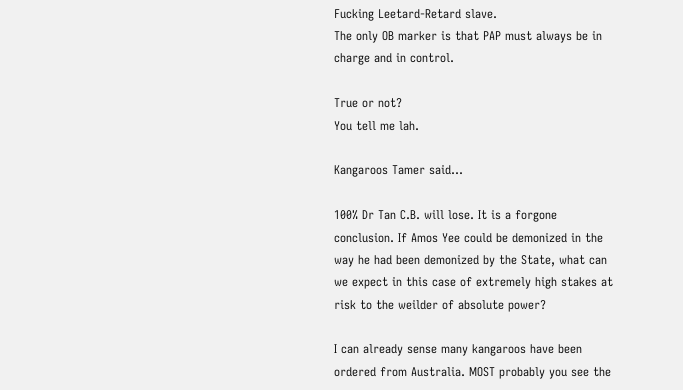Fucking Leetard-Retard slave.
The only OB marker is that PAP must always be in charge and in control.

True or not?
You tell me lah.

Kangaroos Tamer said...

100% Dr Tan C.B. will lose. It is a forgone conclusion. If Amos Yee could be demonized in the way he had been demonized by the State, what can we expect in this case of extremely high stakes at risk to the weilder of absolute power?

I can already sense many kangaroos have been ordered from Australia. MOST probably you see the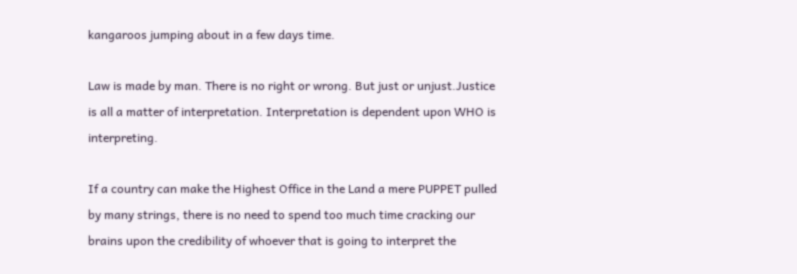kangaroos jumping about in a few days time.

Law is made by man. There is no right or wrong. But just or unjust.Justice is all a matter of interpretation. Interpretation is dependent upon WHO is interpreting.

If a country can make the Highest Office in the Land a mere PUPPET pulled by many strings, there is no need to spend too much time cracking our brains upon the credibility of whoever that is going to interpret the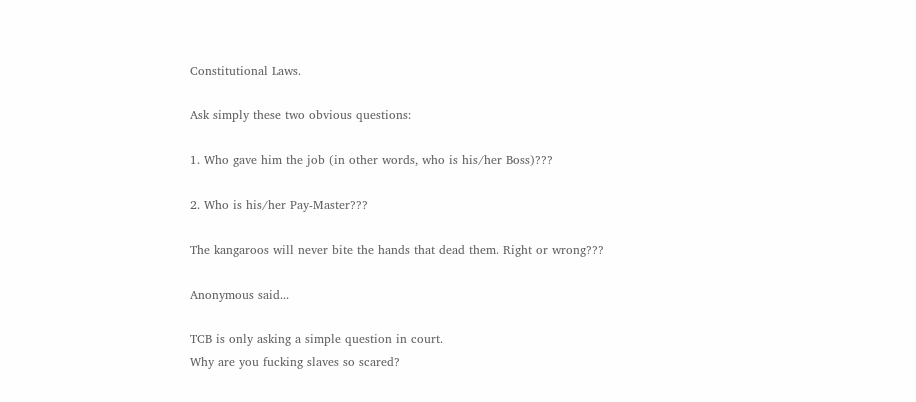Constitutional Laws.

Ask simply these two obvious questions:

1. Who gave him the job (in other words, who is his/her Boss)???

2. Who is his/her Pay-Master???

The kangaroos will never bite the hands that dead them. Right or wrong???

Anonymous said...

TCB is only asking a simple question in court.
Why are you fucking slaves so scared?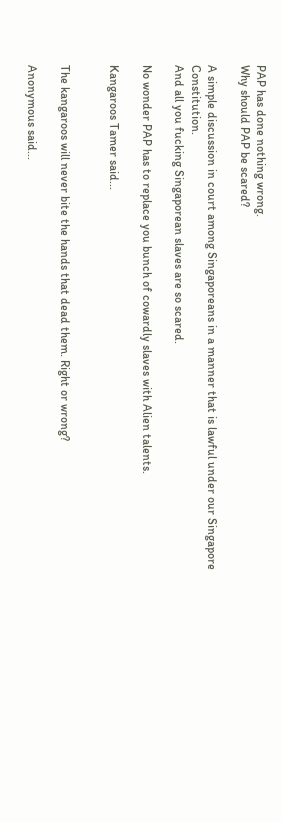PAP has done nothing wrong.
Why should PAP be scared?

A simple discussion in court among Singaporeans in a manner that is lawful under our Singapore Constitution.
And all you fucking Singaporean slaves are so scared.

No wonder PAP has to replace you bunch of cowardly slaves with Alien talents.

Kangaroos Tamer said...


The kangaroos will never bite the hands that dead them. Right or wrong?

Anonymous said...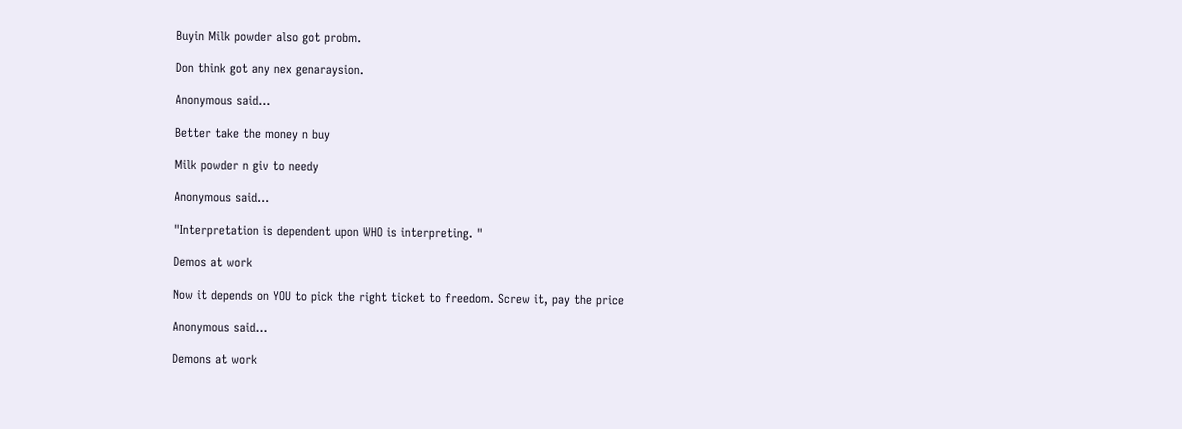Buyin Milk powder also got probm.

Don think got any nex genaraysion.

Anonymous said...

Better take the money n buy

Milk powder n giv to needy

Anonymous said...

"Interpretation is dependent upon WHO is interpreting. "

Demos at work

Now it depends on YOU to pick the right ticket to freedom. Screw it, pay the price

Anonymous said...

Demons at work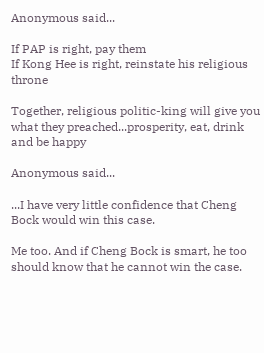Anonymous said...

If PAP is right, pay them
If Kong Hee is right, reinstate his religious throne

Together, religious politic-king will give you what they preached...prosperity, eat, drink and be happy

Anonymous said...

...I have very little confidence that Cheng Bock would win this case.

Me too. And if Cheng Bock is smart, he too should know that he cannot win the case.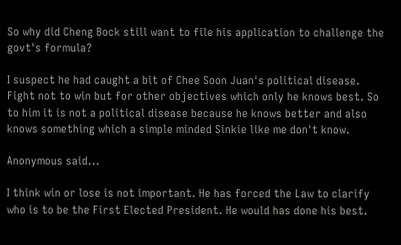So why did Cheng Bock still want to file his application to challenge the govt's formula?

I suspect he had caught a bit of Chee Soon Juan's political disease. Fight not to win but for other objectives which only he knows best. So to him it is not a political disease because he knows better and also knows something which a simple minded Sinkie like me don't know.

Anonymous said...

I think win or lose is not important. He has forced the Law to clarify who is to be the First Elected President. He would has done his best.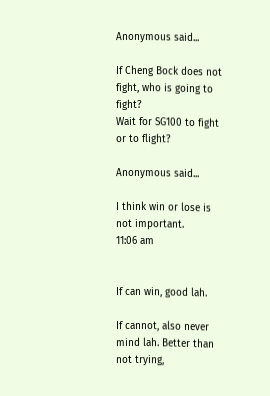Anonymous said...

If Cheng Bock does not fight, who is going to fight?
Wait for SG100 to fight or to flight?

Anonymous said...

I think win or lose is not important.
11:06 am


If can win, good lah.

If cannot, also never mind lah. Better than not trying,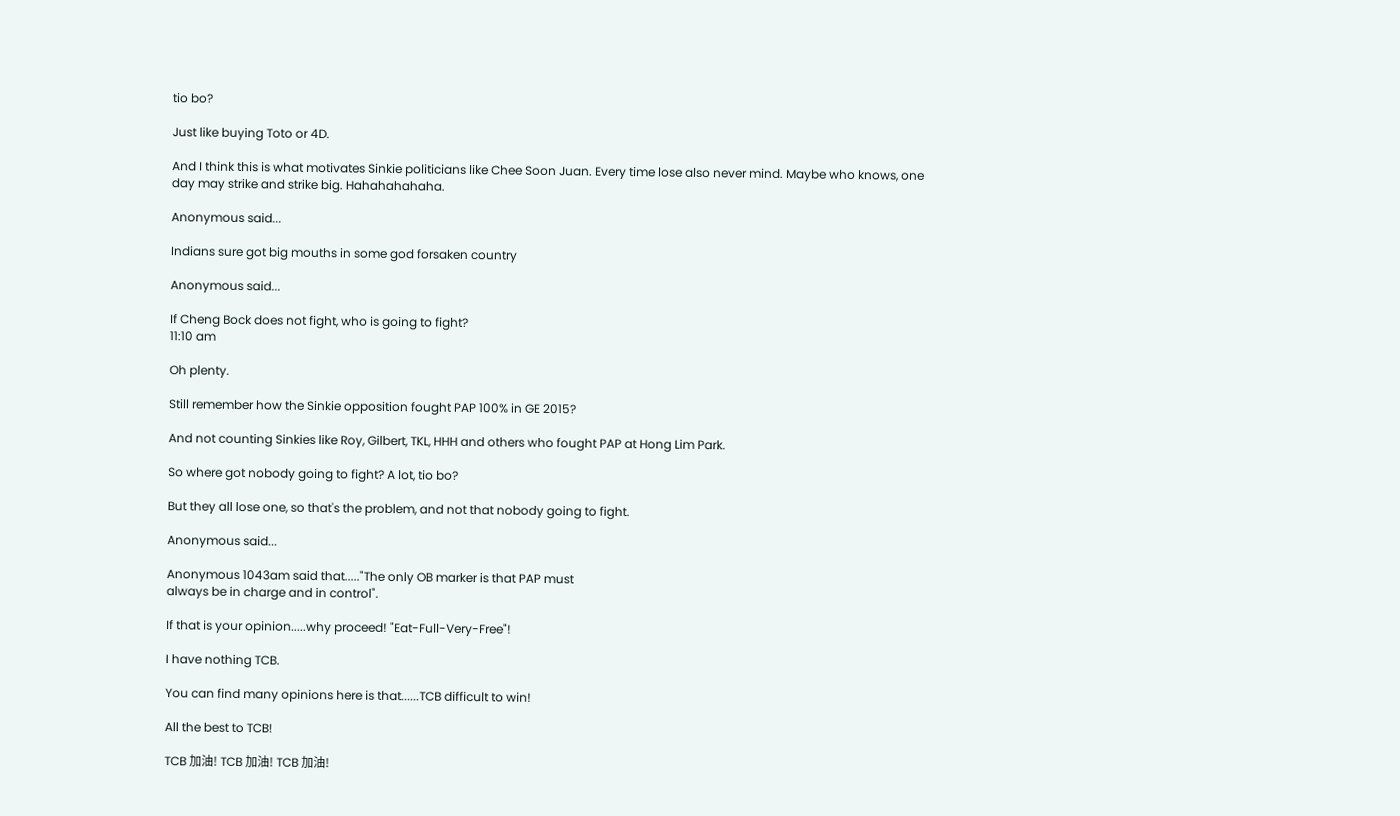tio bo?

Just like buying Toto or 4D.

And I think this is what motivates Sinkie politicians like Chee Soon Juan. Every time lose also never mind. Maybe who knows, one day may strike and strike big. Hahahahahaha.

Anonymous said...

Indians sure got big mouths in some god forsaken country

Anonymous said...

If Cheng Bock does not fight, who is going to fight?
11:10 am

Oh plenty.

Still remember how the Sinkie opposition fought PAP 100% in GE 2015?

And not counting Sinkies like Roy, Gilbert, TKL, HHH and others who fought PAP at Hong Lim Park.

So where got nobody going to fight? A lot, tio bo?

But they all lose one, so that's the problem, and not that nobody going to fight.

Anonymous said...

Anonymous 1043am said that....."The only OB marker is that PAP must
always be in charge and in control".

If that is your opinion.....why proceed! "Eat-Full-Very-Free"!

I have nothing TCB.

You can find many opinions here is that......TCB difficult to win!

All the best to TCB!

TCB 加油! TCB 加油! TCB 加油!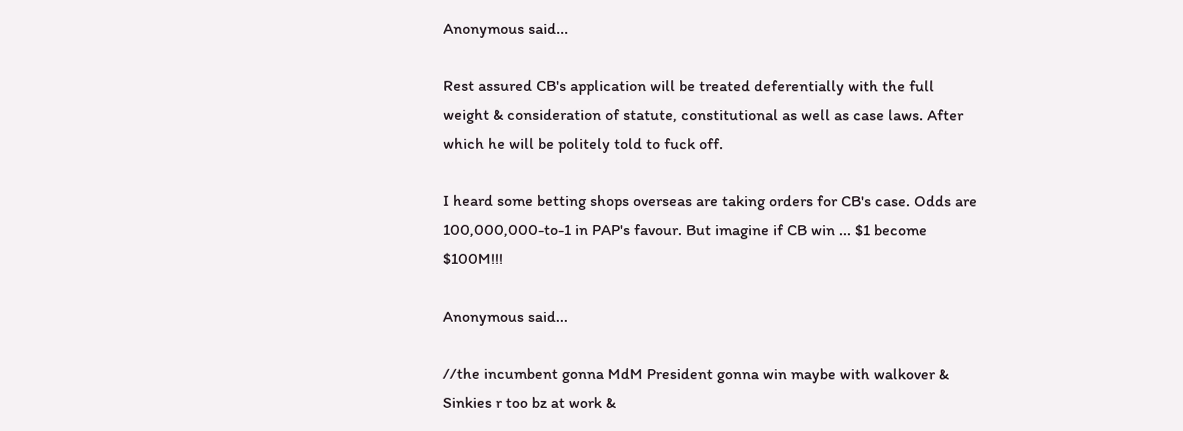Anonymous said...

Rest assured CB's application will be treated deferentially with the full weight & consideration of statute, constitutional as well as case laws. After which he will be politely told to fuck off.

I heard some betting shops overseas are taking orders for CB's case. Odds are 100,000,000-to-1 in PAP's favour. But imagine if CB win ... $1 become $100M!!!

Anonymous said...

//the incumbent gonna MdM President gonna win maybe with walkover & Sinkies r too bz at work &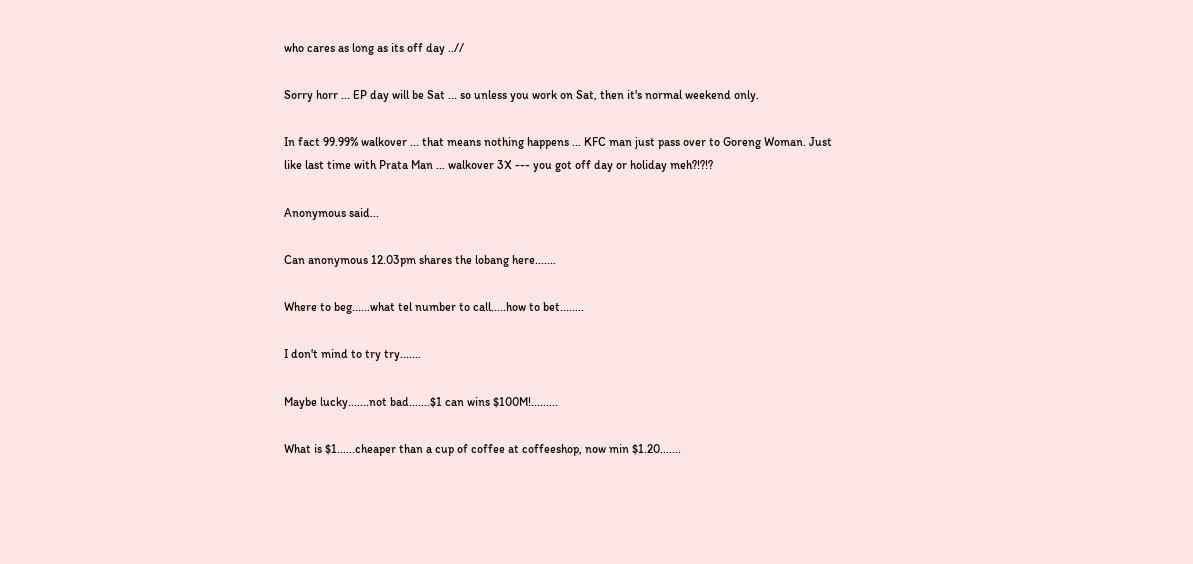who cares as long as its off day ..//

Sorry horr ... EP day will be Sat ... so unless you work on Sat, then it's normal weekend only.

In fact 99.99% walkover ... that means nothing happens ... KFC man just pass over to Goreng Woman. Just like last time with Prata Man ... walkover 3X --- you got off day or holiday meh?!?!?

Anonymous said...

Can anonymous 12.03pm shares the lobang here.......

Where to beg......what tel number to call.....how to bet........

I don't mind to try try.......

Maybe lucky.......not bad.......$1 can wins $100M!.........

What is $1......cheaper than a cup of coffee at coffeeshop, now min $1.20.......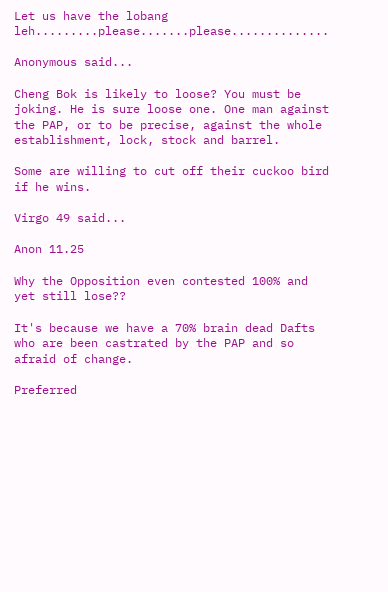Let us have the lobang leh.........please.......please..............

Anonymous said...

Cheng Bok is likely to loose? You must be joking. He is sure loose one. One man against the PAP, or to be precise, against the whole establishment, lock, stock and barrel.

Some are willing to cut off their cuckoo bird if he wins.

Virgo 49 said...

Anon 11.25

Why the Opposition even contested 100% and yet still lose??

It's because we have a 70% brain dead Dafts who are been castrated by the PAP and so afraid of change.

Preferred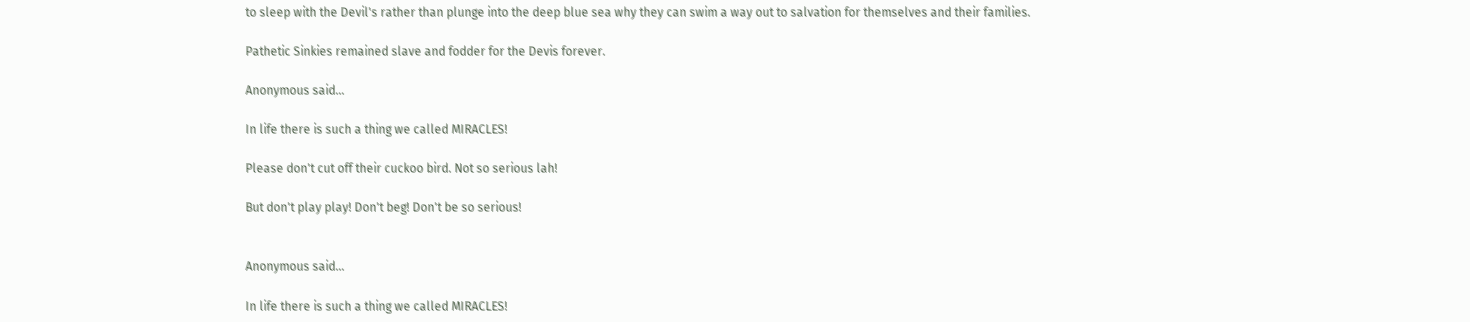to sleep with the Devil's rather than plunge into the deep blue sea why they can swim a way out to salvation for themselves and their families.

Pathetic Sinkies remained slave and fodder for the Devis forever.

Anonymous said...

In life there is such a thing we called MIRACLES!

Please don't cut off their cuckoo bird. Not so serious lah!

But don't play play! Don't beg! Don't be so serious!


Anonymous said...

In life there is such a thing we called MIRACLES!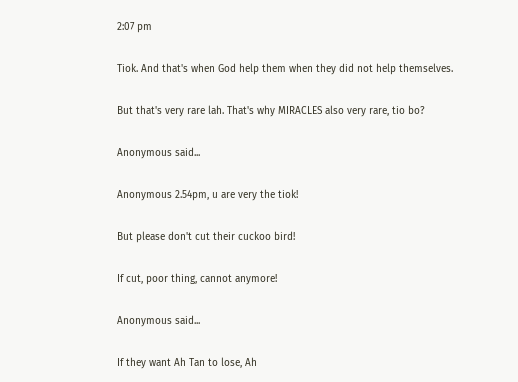2:07 pm

Tiok. And that's when God help them when they did not help themselves.

But that's very rare lah. That's why MIRACLES also very rare, tio bo?

Anonymous said...

Anonymous 2.54pm, u are very the tiok!

But please don't cut their cuckoo bird!

If cut, poor thing, cannot anymore!

Anonymous said...

If they want Ah Tan to lose, Ah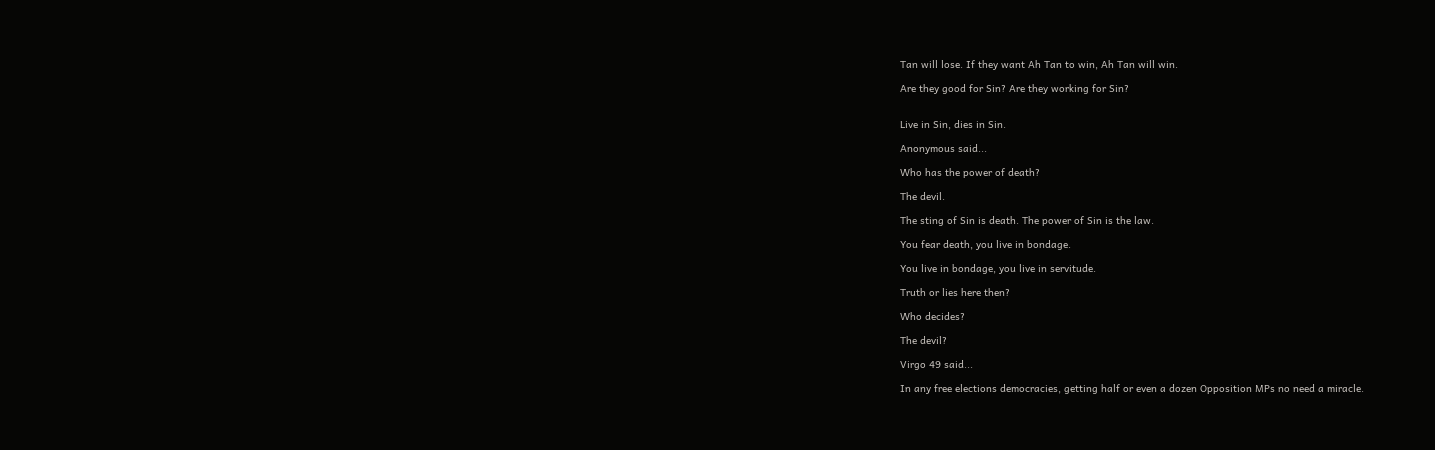Tan will lose. If they want Ah Tan to win, Ah Tan will win.

Are they good for Sin? Are they working for Sin?


Live in Sin, dies in Sin.

Anonymous said...

Who has the power of death?

The devil.

The sting of Sin is death. The power of Sin is the law.

You fear death, you live in bondage.

You live in bondage, you live in servitude.

Truth or lies here then?

Who decides?

The devil?

Virgo 49 said...

In any free elections democracies, getting half or even a dozen Opposition MPs no need a miracle.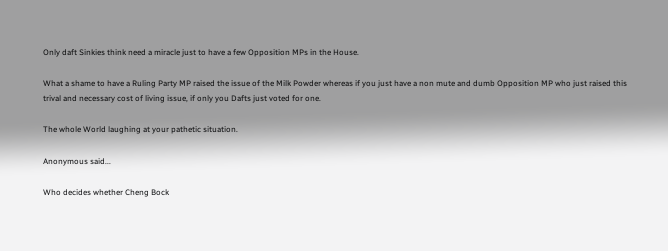Only daft Sinkies think need a miracle just to have a few Opposition MPs in the House.

What a shame to have a Ruling Party MP raised the issue of the Milk Powder whereas if you just have a non mute and dumb Opposition MP who just raised this trival and necessary cost of living issue, if only you Dafts just voted for one.

The whole World laughing at your pathetic situation.

Anonymous said...

Who decides whether Cheng Bock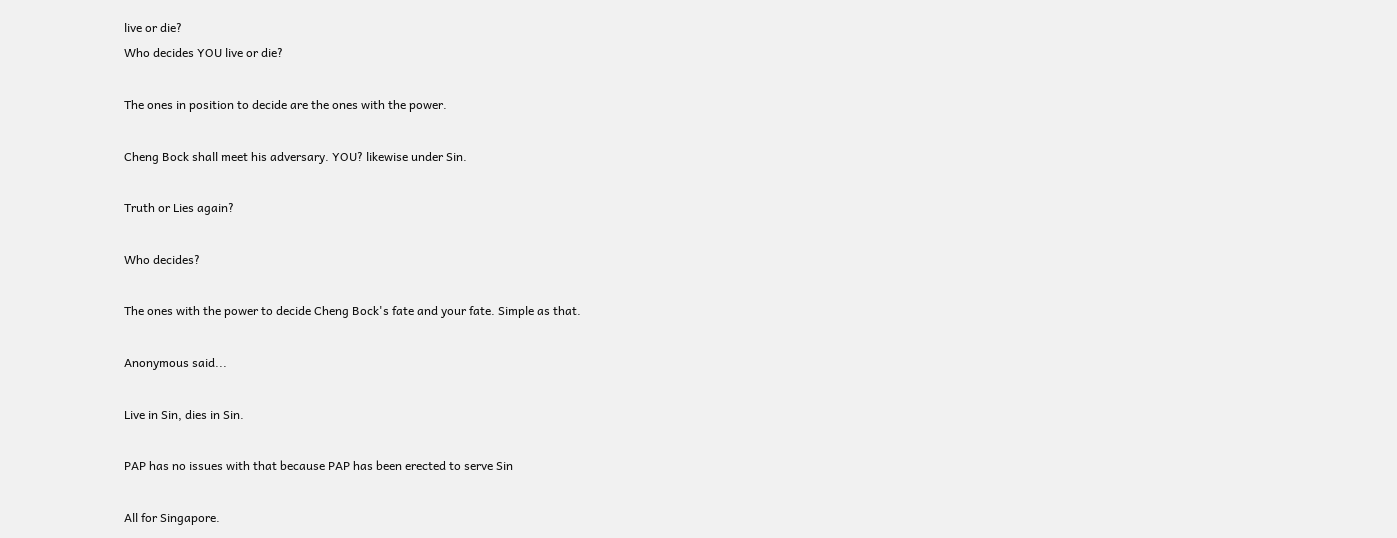live or die?
Who decides YOU live or die?

The ones in position to decide are the ones with the power.

Cheng Bock shall meet his adversary. YOU? likewise under Sin.

Truth or Lies again?

Who decides?

The ones with the power to decide Cheng Bock's fate and your fate. Simple as that.

Anonymous said...

Live in Sin, dies in Sin.

PAP has no issues with that because PAP has been erected to serve Sin

All for Singapore.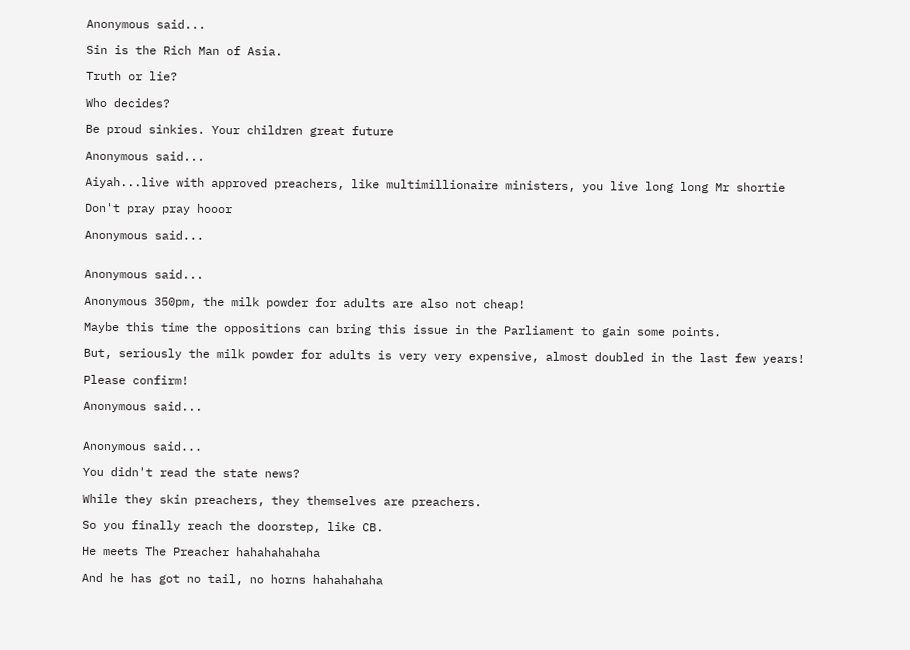Anonymous said...

Sin is the Rich Man of Asia.

Truth or lie?

Who decides?

Be proud sinkies. Your children great future

Anonymous said...

Aiyah...live with approved preachers, like multimillionaire ministers, you live long long Mr shortie

Don't pray pray hooor

Anonymous said...


Anonymous said...

Anonymous 350pm, the milk powder for adults are also not cheap!

Maybe this time the oppositions can bring this issue in the Parliament to gain some points.

But, seriously the milk powder for adults is very very expensive, almost doubled in the last few years!

Please confirm!

Anonymous said...


Anonymous said...

You didn't read the state news?

While they skin preachers, they themselves are preachers.

So you finally reach the doorstep, like CB.

He meets The Preacher hahahahahaha

And he has got no tail, no horns hahahahaha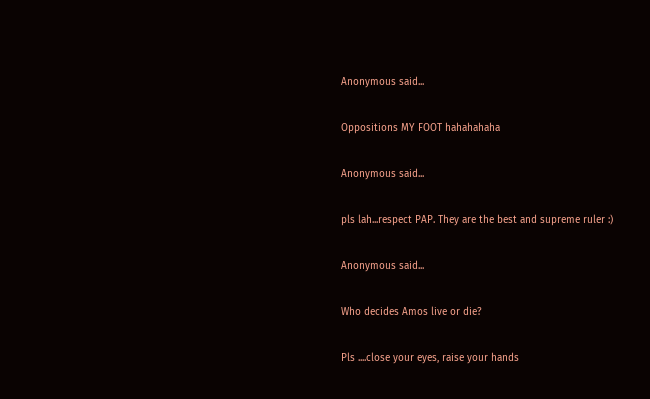Anonymous said...

Oppositions MY FOOT hahahahaha

Anonymous said...

pls lah...respect PAP. They are the best and supreme ruler :)

Anonymous said...

Who decides Amos live or die?

Pls ....close your eyes, raise your hands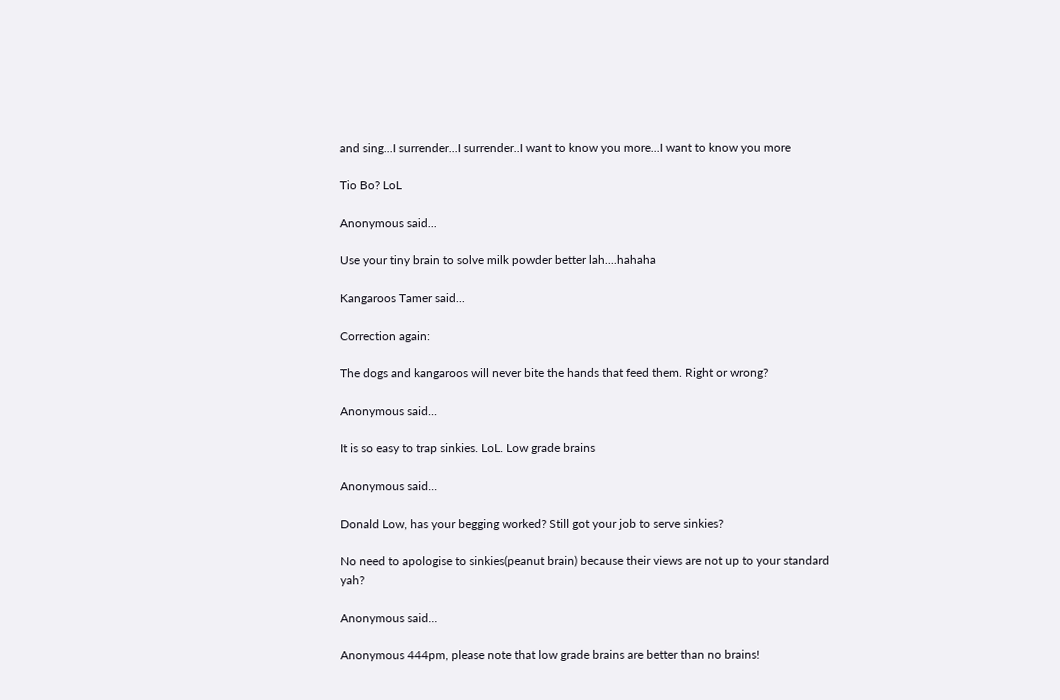and sing...I surrender...I surrender..I want to know you more...I want to know you more

Tio Bo? LoL

Anonymous said...

Use your tiny brain to solve milk powder better lah....hahaha

Kangaroos Tamer said...

Correction again:

The dogs and kangaroos will never bite the hands that feed them. Right or wrong?

Anonymous said...

It is so easy to trap sinkies. LoL. Low grade brains

Anonymous said...

Donald Low, has your begging worked? Still got your job to serve sinkies?

No need to apologise to sinkies(peanut brain) because their views are not up to your standard yah?

Anonymous said...

Anonymous 444pm, please note that low grade brains are better than no brains!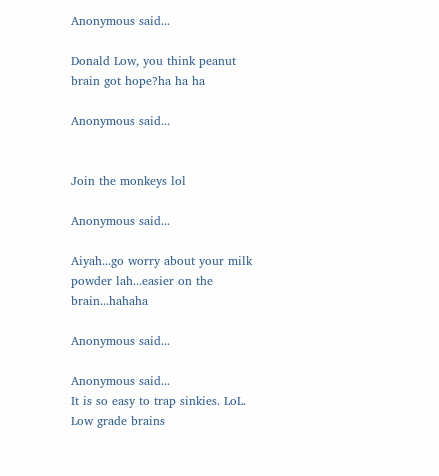Anonymous said...

Donald Low, you think peanut brain got hope?ha ha ha

Anonymous said...


Join the monkeys lol

Anonymous said...

Aiyah...go worry about your milk powder lah...easier on the brain...hahaha

Anonymous said...

Anonymous said...
It is so easy to trap sinkies. LoL. Low grade brains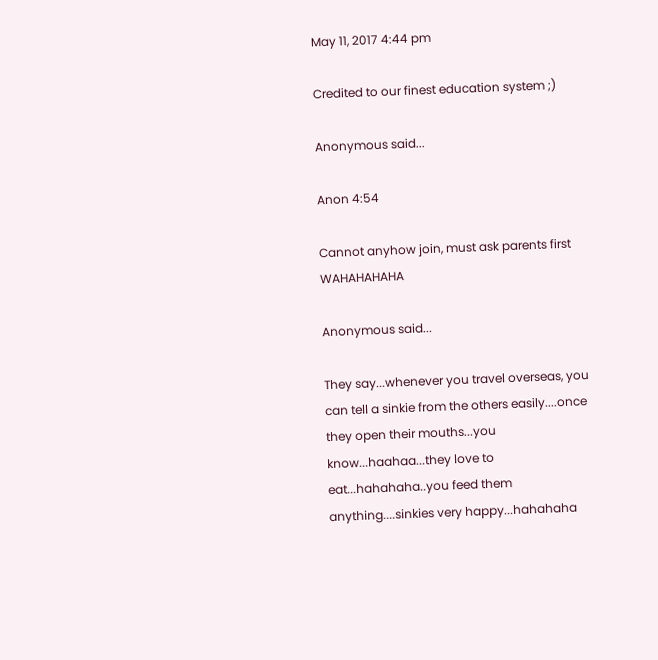May 11, 2017 4:44 pm

Credited to our finest education system ;)

Anonymous said...

Anon 4:54

Cannot anyhow join, must ask parents first WAHAHAHAHA

Anonymous said...

They say...whenever you travel overseas, you can tell a sinkie from the others easily....once they open their mouths...you know...haahaa...they love to eat...hahahaha..you feed them anything....sinkies very happy...hahahaha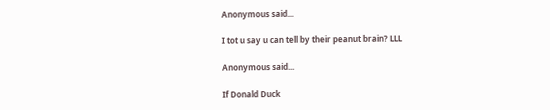Anonymous said...

I tot u say u can tell by their peanut brain? LLL

Anonymous said...

If Donald Duck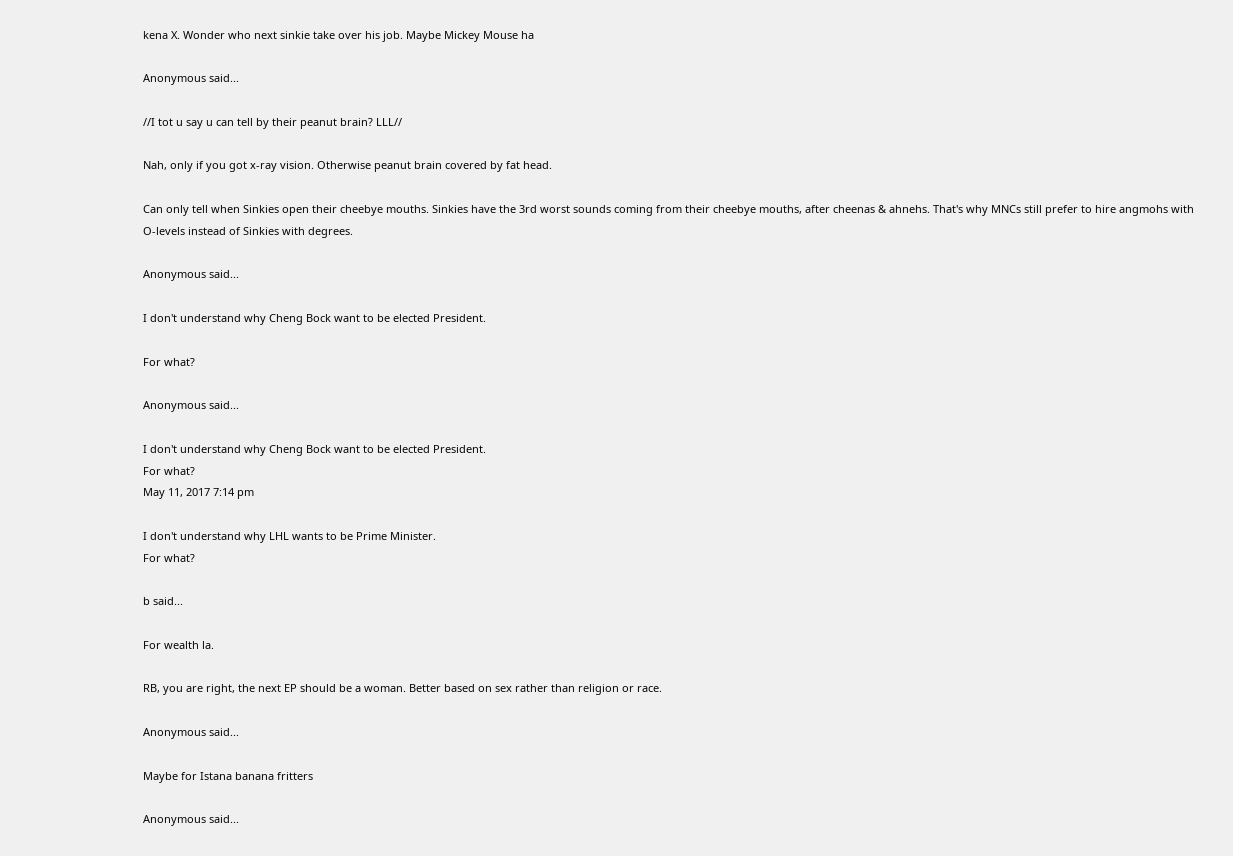kena X. Wonder who next sinkie take over his job. Maybe Mickey Mouse ha

Anonymous said...

//I tot u say u can tell by their peanut brain? LLL//

Nah, only if you got x-ray vision. Otherwise peanut brain covered by fat head.

Can only tell when Sinkies open their cheebye mouths. Sinkies have the 3rd worst sounds coming from their cheebye mouths, after cheenas & ahnehs. That's why MNCs still prefer to hire angmohs with O-levels instead of Sinkies with degrees.

Anonymous said...

I don't understand why Cheng Bock want to be elected President.

For what?

Anonymous said...

I don't understand why Cheng Bock want to be elected President.
For what?
May 11, 2017 7:14 pm

I don't understand why LHL wants to be Prime Minister.
For what?

b said...

For wealth la.

RB, you are right, the next EP should be a woman. Better based on sex rather than religion or race.

Anonymous said...

Maybe for Istana banana fritters

Anonymous said...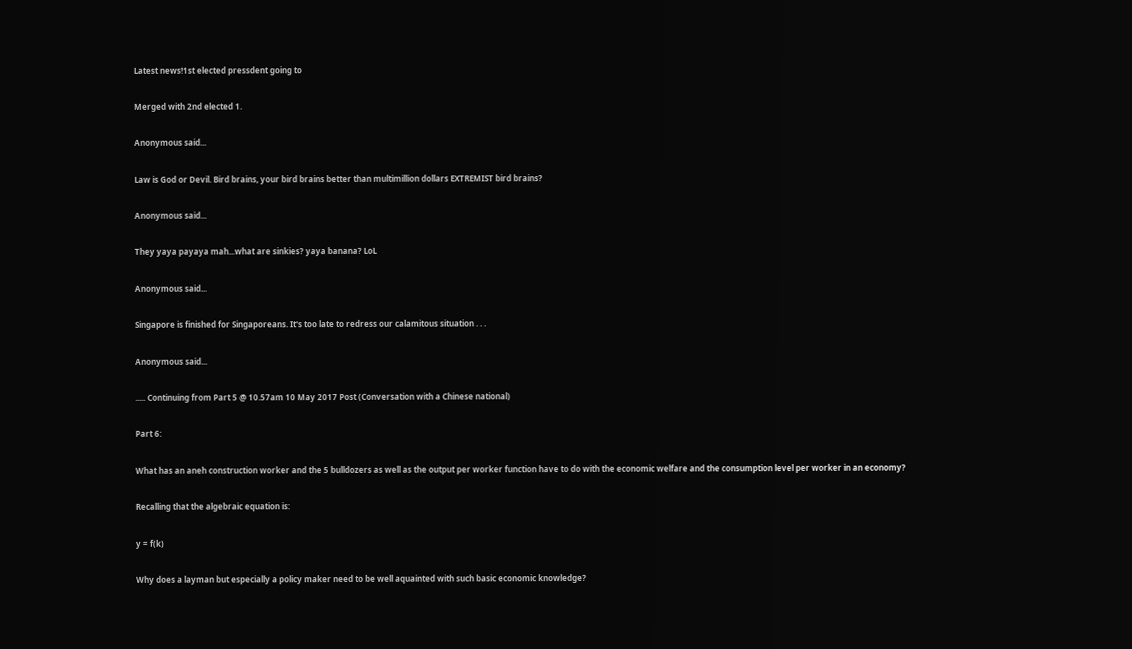Latest news!1st elected pressdent going to

Merged with 2nd elected 1.

Anonymous said...

Law is God or Devil. Bird brains, your bird brains better than multimillion dollars EXTREMIST bird brains?

Anonymous said...

They yaya payaya mah...what are sinkies? yaya banana? LoL

Anonymous said...

Singapore is finished for Singaporeans. It's too late to redress our calamitous situation . . .

Anonymous said...

..... Continuing from Part 5 @ 10.57am 10 May 2017 Post (Conversation with a Chinese national)

Part 6:

What has an aneh construction worker and the 5 bulldozers as well as the output per worker function have to do with the economic welfare and the consumption level per worker in an economy?

Recalling that the algebraic equation is:

y = f(k)

Why does a layman but especially a policy maker need to be well aquainted with such basic economic knowledge?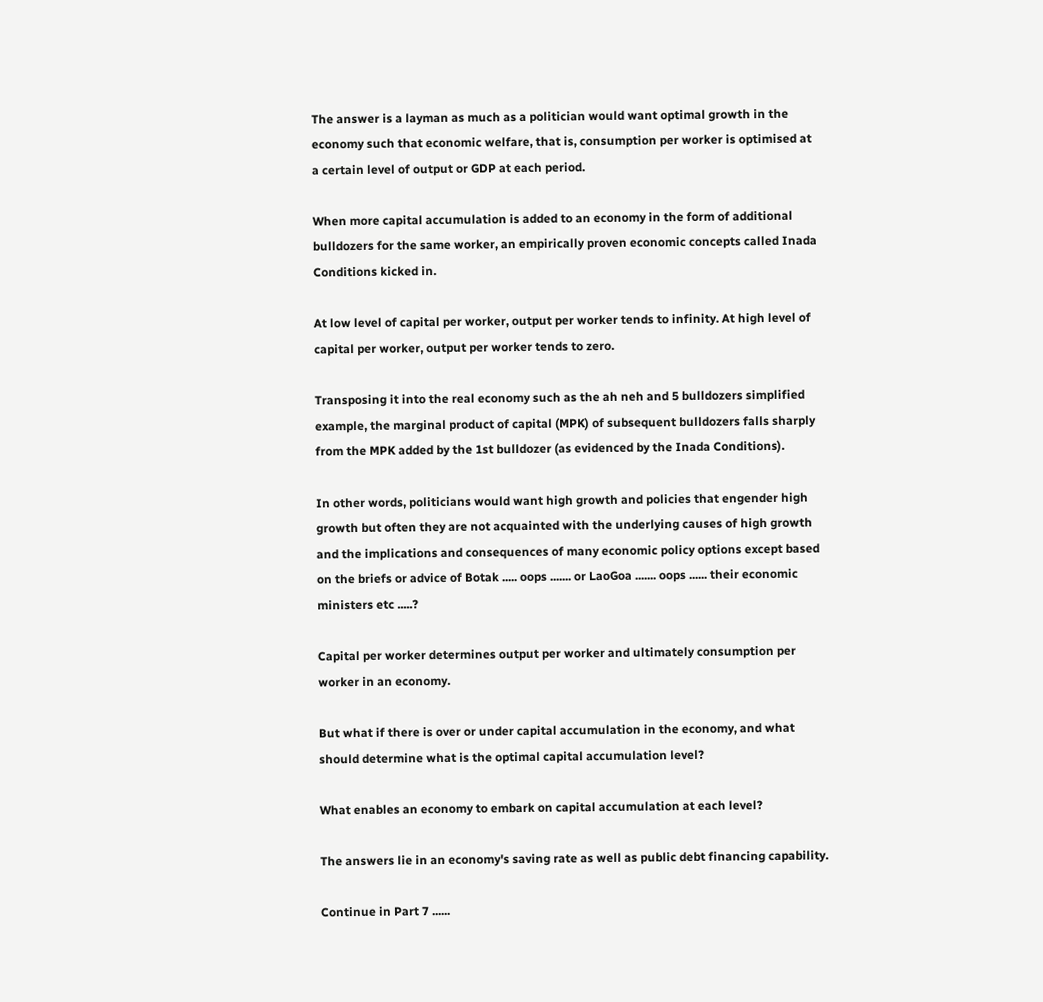The answer is a layman as much as a politician would want optimal growth in the economy such that economic welfare, that is, consumption per worker is optimised at a certain level of output or GDP at each period.

When more capital accumulation is added to an economy in the form of additional bulldozers for the same worker, an empirically proven economic concepts called Inada Conditions kicked in.

At low level of capital per worker, output per worker tends to infinity. At high level of capital per worker, output per worker tends to zero.

Transposing it into the real economy such as the ah neh and 5 bulldozers simplified example, the marginal product of capital (MPK) of subsequent bulldozers falls sharply from the MPK added by the 1st bulldozer (as evidenced by the Inada Conditions).

In other words, politicians would want high growth and policies that engender high growth but often they are not acquainted with the underlying causes of high growth and the implications and consequences of many economic policy options except based on the briefs or advice of Botak ..... oops ....... or LaoGoa ....... oops ...... their economic ministers etc .....?

Capital per worker determines output per worker and ultimately consumption per worker in an economy.

But what if there is over or under capital accumulation in the economy, and what should determine what is the optimal capital accumulation level?

What enables an economy to embark on capital accumulation at each level?

The answers lie in an economy's saving rate as well as public debt financing capability.

Continue in Part 7 ......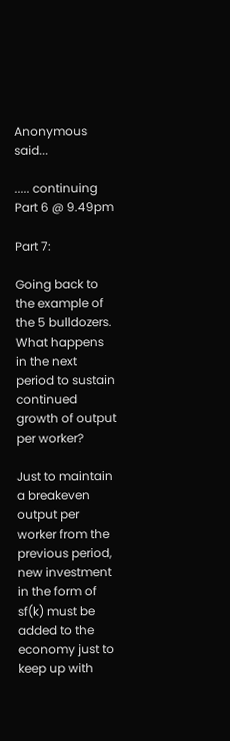Anonymous said...

..... continuing Part 6 @ 9.49pm

Part 7:

Going back to the example of the 5 bulldozers. What happens in the next period to sustain continued growth of output per worker?

Just to maintain a breakeven output per worker from the previous period, new investment in the form of sf(k) must be added to the economy just to keep up with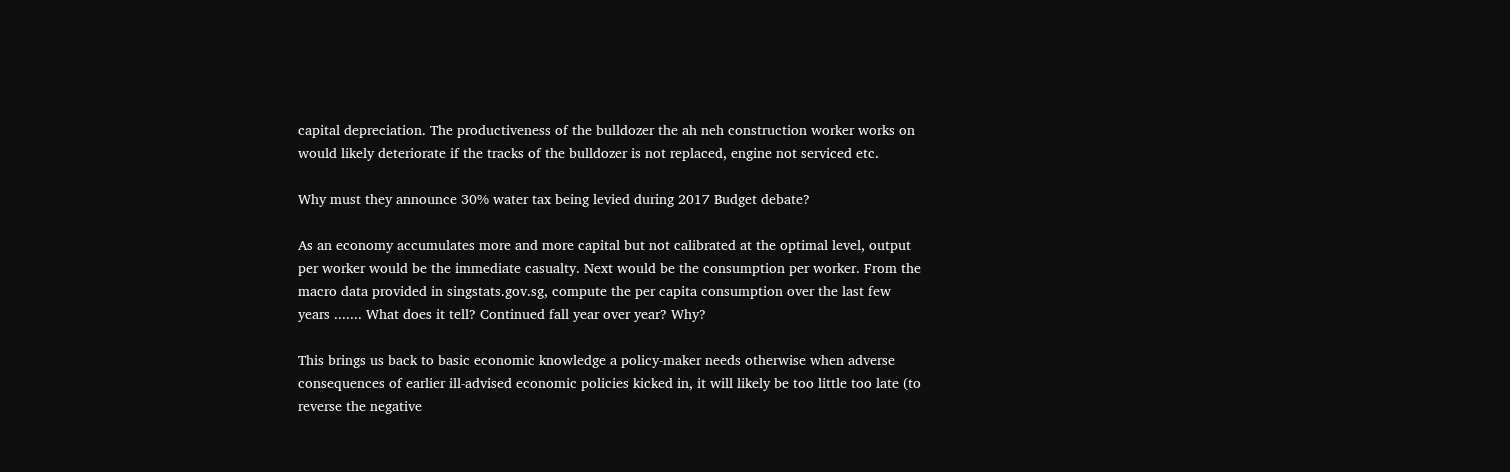capital depreciation. The productiveness of the bulldozer the ah neh construction worker works on would likely deteriorate if the tracks of the bulldozer is not replaced, engine not serviced etc.

Why must they announce 30% water tax being levied during 2017 Budget debate?

As an economy accumulates more and more capital but not calibrated at the optimal level, output per worker would be the immediate casualty. Next would be the consumption per worker. From the macro data provided in singstats.gov.sg, compute the per capita consumption over the last few years ....... What does it tell? Continued fall year over year? Why?

This brings us back to basic economic knowledge a policy-maker needs otherwise when adverse consequences of earlier ill-advised economic policies kicked in, it will likely be too little too late (to reverse the negative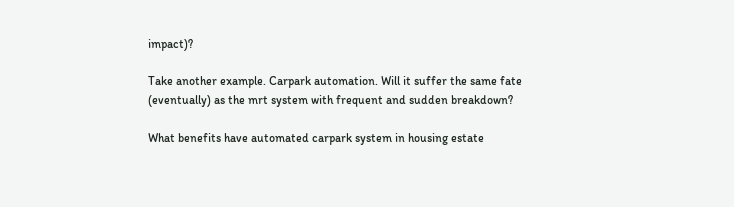impact)?

Take another example. Carpark automation. Will it suffer the same fate (eventually) as the mrt system with frequent and sudden breakdown?

What benefits have automated carpark system in housing estate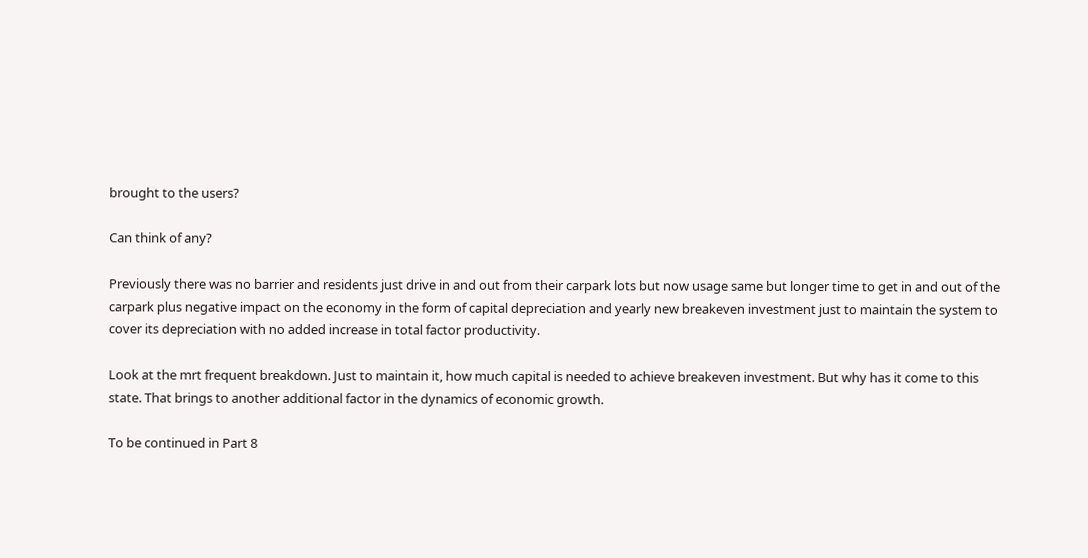brought to the users?

Can think of any?

Previously there was no barrier and residents just drive in and out from their carpark lots but now usage same but longer time to get in and out of the carpark plus negative impact on the economy in the form of capital depreciation and yearly new breakeven investment just to maintain the system to cover its depreciation with no added increase in total factor productivity.

Look at the mrt frequent breakdown. Just to maintain it, how much capital is needed to achieve breakeven investment. But why has it come to this state. That brings to another additional factor in the dynamics of economic growth.

To be continued in Part 8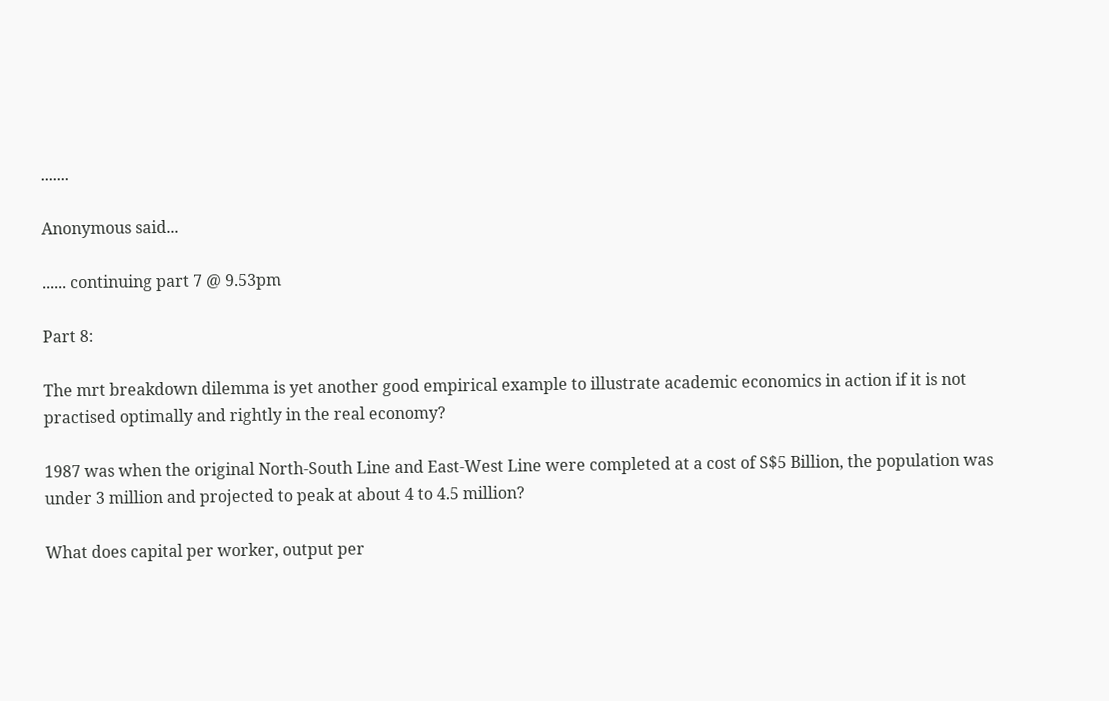.......

Anonymous said...

...... continuing part 7 @ 9.53pm

Part 8:

The mrt breakdown dilemma is yet another good empirical example to illustrate academic economics in action if it is not practised optimally and rightly in the real economy?

1987 was when the original North-South Line and East-West Line were completed at a cost of S$5 Billion, the population was under 3 million and projected to peak at about 4 to 4.5 million?

What does capital per worker, output per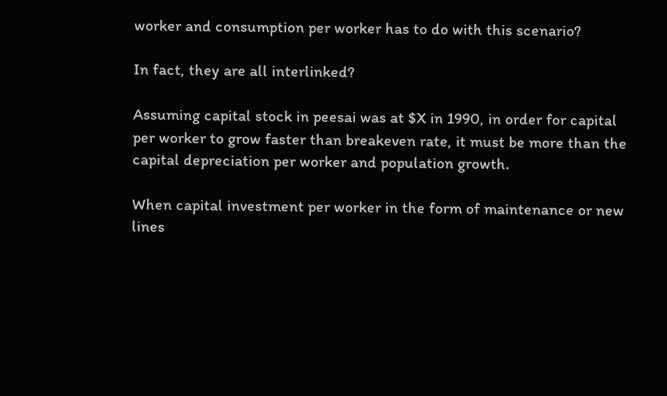worker and consumption per worker has to do with this scenario?

In fact, they are all interlinked?

Assuming capital stock in peesai was at $X in 1990, in order for capital per worker to grow faster than breakeven rate, it must be more than the capital depreciation per worker and population growth.

When capital investment per worker in the form of maintenance or new lines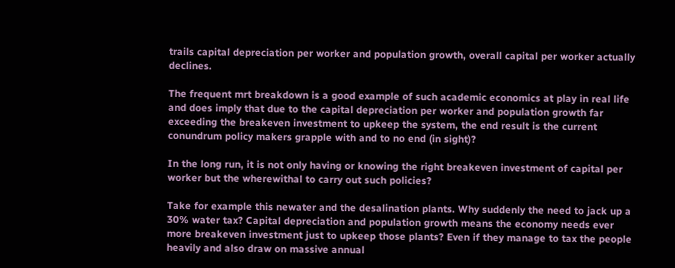trails capital depreciation per worker and population growth, overall capital per worker actually declines.

The frequent mrt breakdown is a good example of such academic economics at play in real life and does imply that due to the capital depreciation per worker and population growth far exceeding the breakeven investment to upkeep the system, the end result is the current conundrum policy makers grapple with and to no end (in sight)?

In the long run, it is not only having or knowing the right breakeven investment of capital per worker but the wherewithal to carry out such policies?

Take for example this newater and the desalination plants. Why suddenly the need to jack up a 30% water tax? Capital depreciation and population growth means the economy needs ever more breakeven investment just to upkeep those plants? Even if they manage to tax the people heavily and also draw on massive annual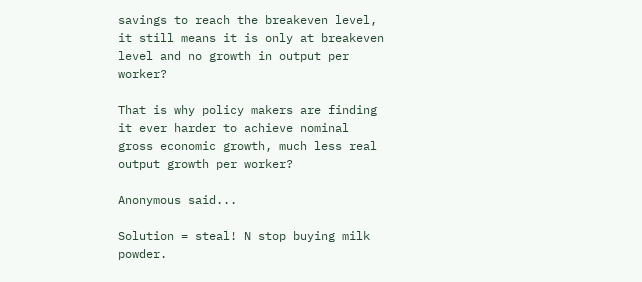savings to reach the breakeven level, it still means it is only at breakeven level and no growth in output per worker?

That is why policy makers are finding it ever harder to achieve nominal gross economic growth, much less real output growth per worker?

Anonymous said...

Solution = steal! N stop buying milk powder.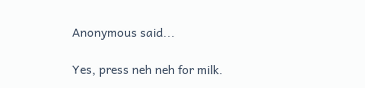Anonymous said...

Yes, press neh neh for milk.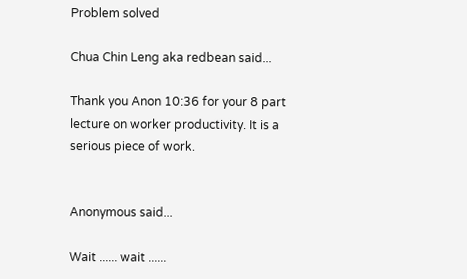Problem solved

Chua Chin Leng aka redbean said...

Thank you Anon 10:36 for your 8 part lecture on worker productivity. It is a serious piece of work.


Anonymous said...

Wait ...... wait ......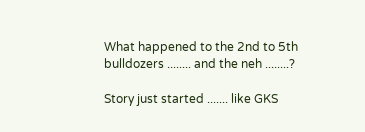What happened to the 2nd to 5th bulldozers ........ and the neh ........?

Story just started ....... like GKS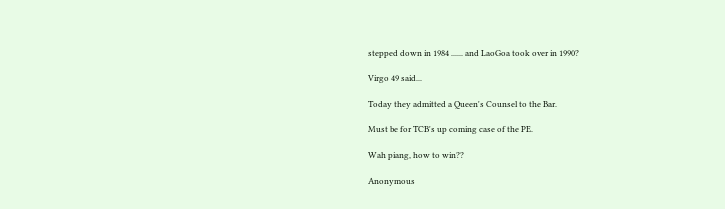stepped down in 1984 ...... and LaoGoa took over in 1990?

Virgo 49 said...

Today they admitted a Queen's Counsel to the Bar.

Must be for TCB's up coming case of the PE.

Wah piang, how to win??

Anonymous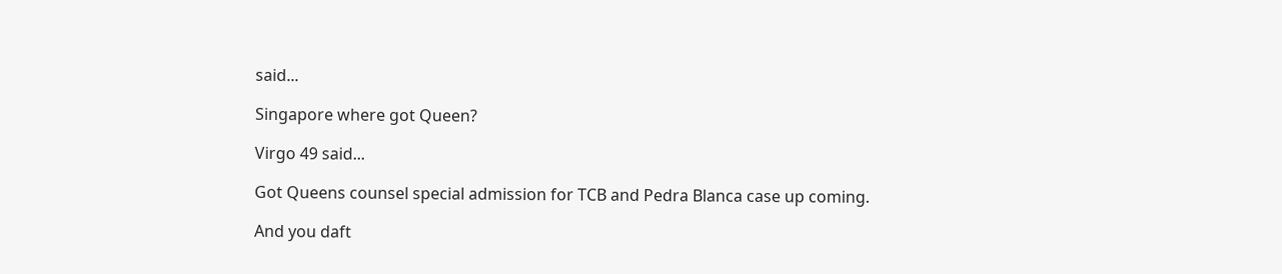said...

Singapore where got Queen?

Virgo 49 said...

Got Queens counsel special admission for TCB and Pedra Blanca case up coming.

And you daft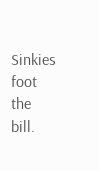Sinkies foot the bill.